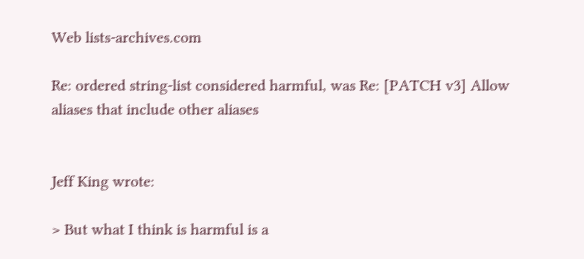Web lists-archives.com

Re: ordered string-list considered harmful, was Re: [PATCH v3] Allow aliases that include other aliases


Jeff King wrote:

> But what I think is harmful is a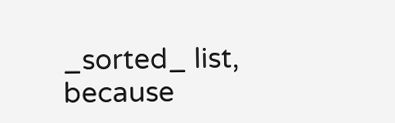_sorted_ list, because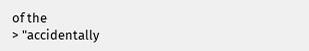of the
> "accidentally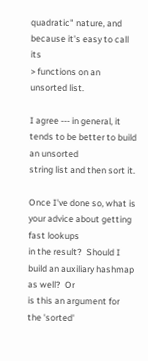quadratic" nature, and because it's easy to call its
> functions on an unsorted list.

I agree --- in general, it tends to be better to build an unsorted
string list and then sort it.

Once I've done so, what is your advice about getting fast lookups
in the result?  Should I build an auxiliary hashmap as well?  Or
is this an argument for the 'sorted'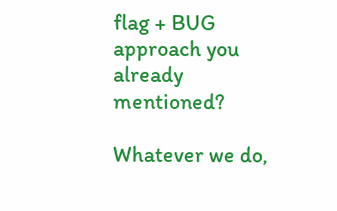flag + BUG approach you
already mentioned?

Whatever we do,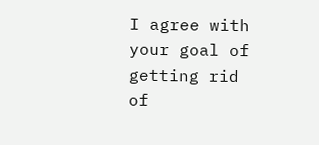I agree with your goal of getting rid of